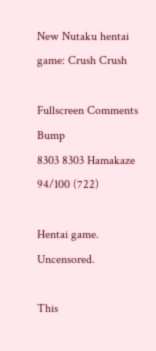New Nutaku hentai game: Crush Crush

Fullscreen Comments Bump
8303 8303 Hamakaze 94/100 (722)

Hentai game. Uncensored.

This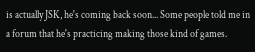is actually JSK, he's coming back soon... Some people told me in a forum that he's practicing making those kind of games.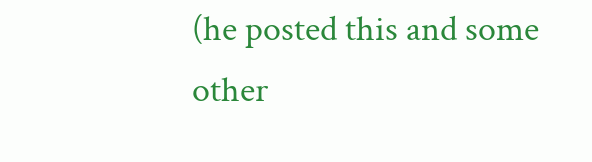(he posted this and some other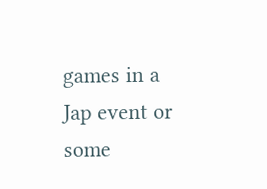games in a Jap event or some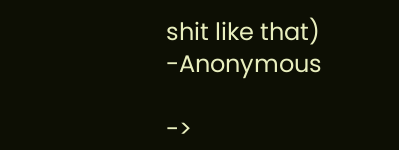shit like that) -Anonymous

->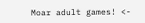Moar adult games! <-